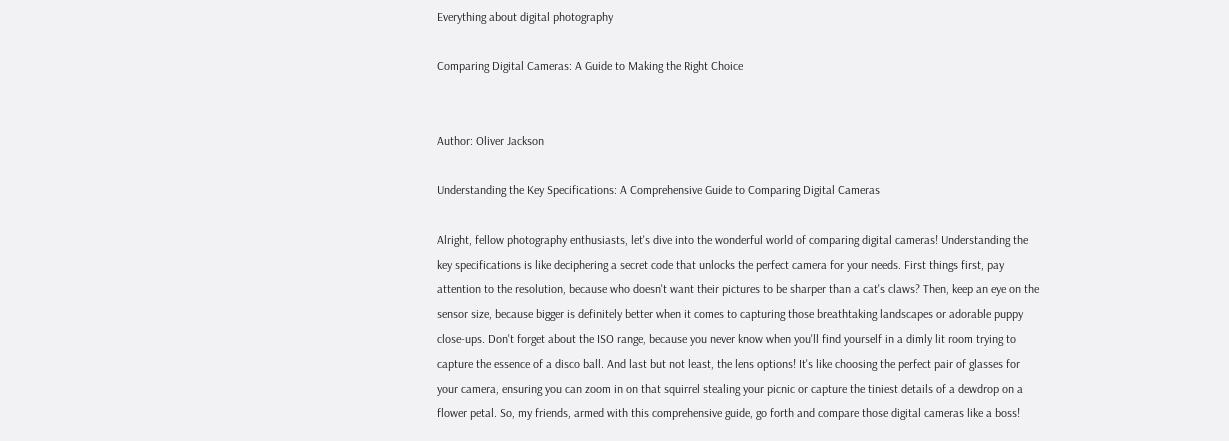Everything about digital photography

Comparing Digital Cameras: A Guide to Making the Right Choice


Author: Oliver Jackson

Understanding the Key Specifications: A Comprehensive Guide to Comparing Digital Cameras

Alright, fellow photography enthusiasts, let's dive into the wonderful world of comparing digital cameras! Understanding the key specifications is like deciphering a secret code that unlocks the perfect camera for your needs. First things first, pay attention to the resolution, because who doesn't want their pictures to be sharper than a cat's claws? Then, keep an eye on the sensor size, because bigger is definitely better when it comes to capturing those breathtaking landscapes or adorable puppy close-ups. Don't forget about the ISO range, because you never know when you'll find yourself in a dimly lit room trying to capture the essence of a disco ball. And last but not least, the lens options! It's like choosing the perfect pair of glasses for your camera, ensuring you can zoom in on that squirrel stealing your picnic or capture the tiniest details of a dewdrop on a flower petal. So, my friends, armed with this comprehensive guide, go forth and compare those digital cameras like a boss!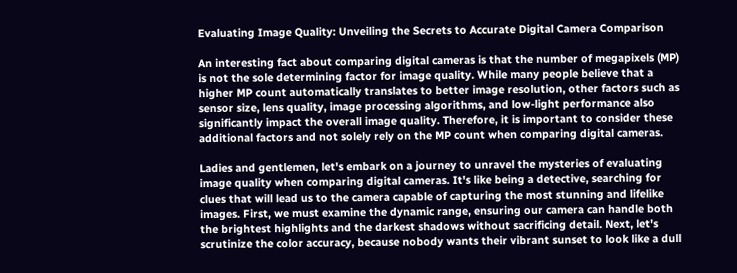Evaluating Image Quality: Unveiling the Secrets to Accurate Digital Camera Comparison

An interesting fact about comparing digital cameras is that the number of megapixels (MP) is not the sole determining factor for image quality. While many people believe that a higher MP count automatically translates to better image resolution, other factors such as sensor size, lens quality, image processing algorithms, and low-light performance also significantly impact the overall image quality. Therefore, it is important to consider these additional factors and not solely rely on the MP count when comparing digital cameras.

Ladies and gentlemen, let's embark on a journey to unravel the mysteries of evaluating image quality when comparing digital cameras. It's like being a detective, searching for clues that will lead us to the camera capable of capturing the most stunning and lifelike images. First, we must examine the dynamic range, ensuring our camera can handle both the brightest highlights and the darkest shadows without sacrificing detail. Next, let's scrutinize the color accuracy, because nobody wants their vibrant sunset to look like a dull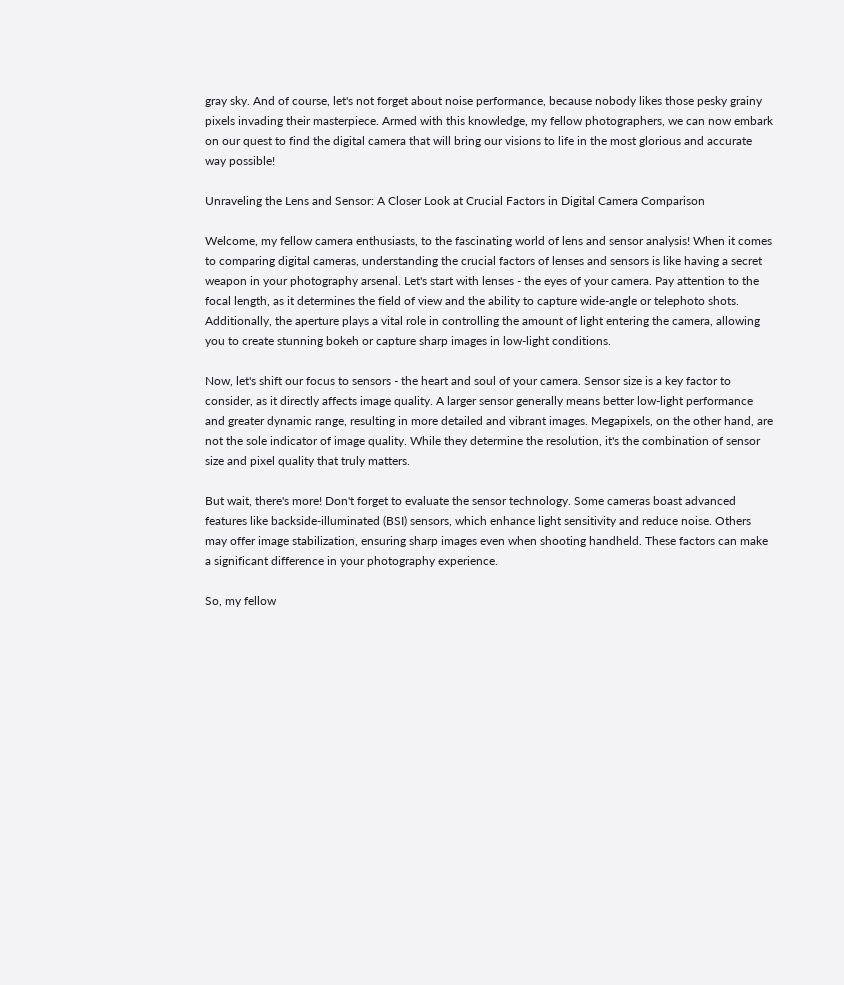gray sky. And of course, let's not forget about noise performance, because nobody likes those pesky grainy pixels invading their masterpiece. Armed with this knowledge, my fellow photographers, we can now embark on our quest to find the digital camera that will bring our visions to life in the most glorious and accurate way possible!

Unraveling the Lens and Sensor: A Closer Look at Crucial Factors in Digital Camera Comparison

Welcome, my fellow camera enthusiasts, to the fascinating world of lens and sensor analysis! When it comes to comparing digital cameras, understanding the crucial factors of lenses and sensors is like having a secret weapon in your photography arsenal. Let's start with lenses - the eyes of your camera. Pay attention to the focal length, as it determines the field of view and the ability to capture wide-angle or telephoto shots. Additionally, the aperture plays a vital role in controlling the amount of light entering the camera, allowing you to create stunning bokeh or capture sharp images in low-light conditions.

Now, let's shift our focus to sensors - the heart and soul of your camera. Sensor size is a key factor to consider, as it directly affects image quality. A larger sensor generally means better low-light performance and greater dynamic range, resulting in more detailed and vibrant images. Megapixels, on the other hand, are not the sole indicator of image quality. While they determine the resolution, it's the combination of sensor size and pixel quality that truly matters.

But wait, there's more! Don't forget to evaluate the sensor technology. Some cameras boast advanced features like backside-illuminated (BSI) sensors, which enhance light sensitivity and reduce noise. Others may offer image stabilization, ensuring sharp images even when shooting handheld. These factors can make a significant difference in your photography experience.

So, my fellow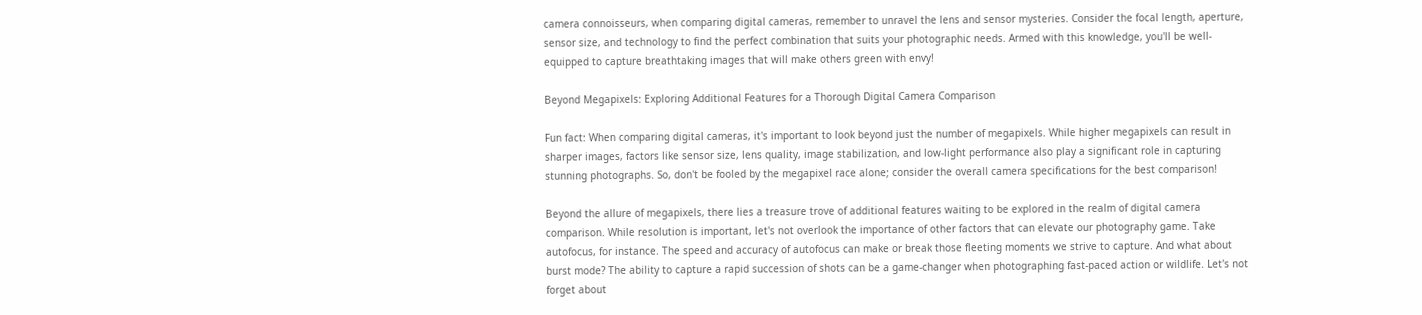camera connoisseurs, when comparing digital cameras, remember to unravel the lens and sensor mysteries. Consider the focal length, aperture, sensor size, and technology to find the perfect combination that suits your photographic needs. Armed with this knowledge, you'll be well-equipped to capture breathtaking images that will make others green with envy!

Beyond Megapixels: Exploring Additional Features for a Thorough Digital Camera Comparison

Fun fact: When comparing digital cameras, it's important to look beyond just the number of megapixels. While higher megapixels can result in sharper images, factors like sensor size, lens quality, image stabilization, and low-light performance also play a significant role in capturing stunning photographs. So, don't be fooled by the megapixel race alone; consider the overall camera specifications for the best comparison!

Beyond the allure of megapixels, there lies a treasure trove of additional features waiting to be explored in the realm of digital camera comparison. While resolution is important, let's not overlook the importance of other factors that can elevate our photography game. Take autofocus, for instance. The speed and accuracy of autofocus can make or break those fleeting moments we strive to capture. And what about burst mode? The ability to capture a rapid succession of shots can be a game-changer when photographing fast-paced action or wildlife. Let's not forget about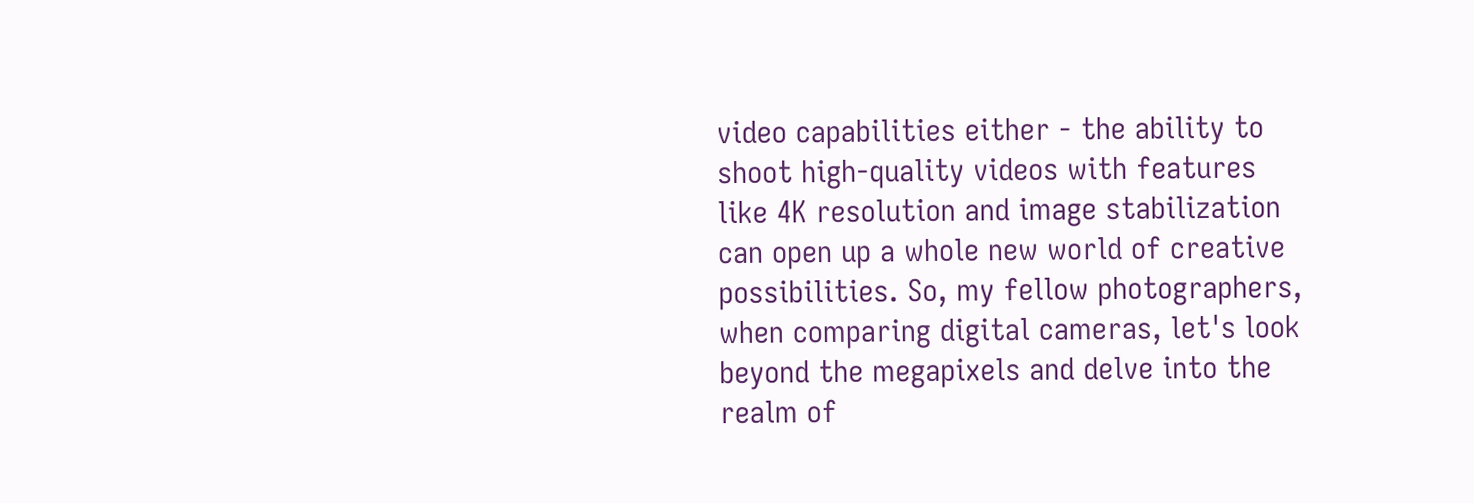video capabilities either - the ability to shoot high-quality videos with features like 4K resolution and image stabilization can open up a whole new world of creative possibilities. So, my fellow photographers, when comparing digital cameras, let's look beyond the megapixels and delve into the realm of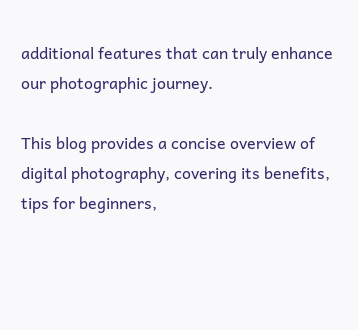additional features that can truly enhance our photographic journey.

This blog provides a concise overview of digital photography, covering its benefits, tips for beginners,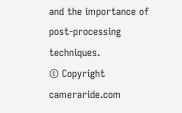and the importance of post-processing techniques.
© Copyright cameraride.com